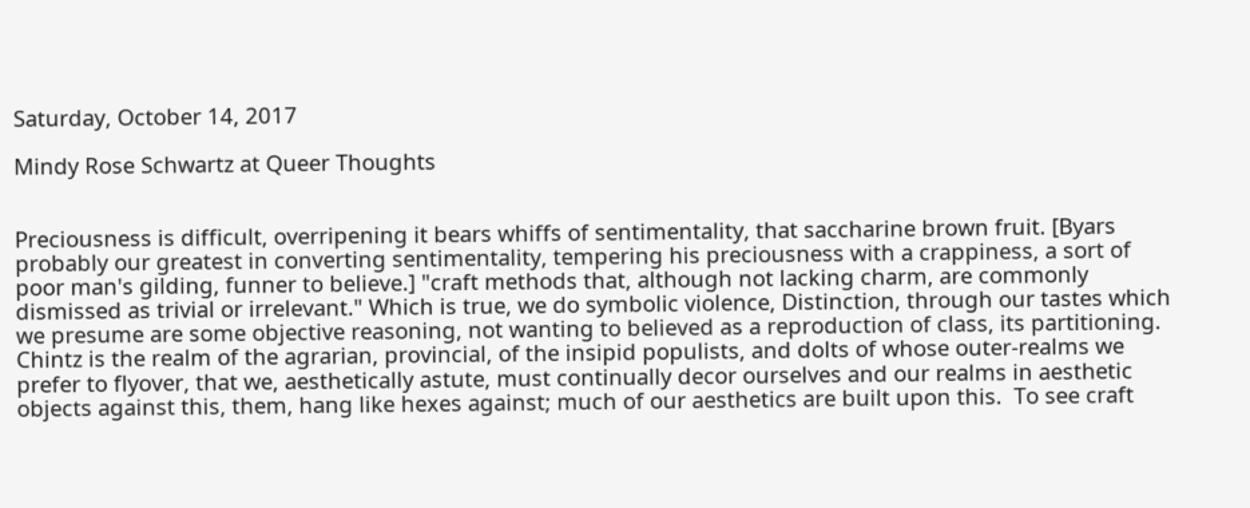Saturday, October 14, 2017

Mindy Rose Schwartz at Queer Thoughts


Preciousness is difficult, overripening it bears whiffs of sentimentality, that saccharine brown fruit. [Byars probably our greatest in converting sentimentality, tempering his preciousness with a crappiness, a sort of poor man's gilding, funner to believe.] "craft methods that, although not lacking charm, are commonly dismissed as trivial or irrelevant." Which is true, we do symbolic violence, Distinction, through our tastes which we presume are some objective reasoning, not wanting to believed as a reproduction of class, its partitioning. Chintz is the realm of the agrarian, provincial, of the insipid populists, and dolts of whose outer-realms we prefer to flyover, that we, aesthetically astute, must continually decor ourselves and our realms in aesthetic objects against this, them, hang like hexes against; much of our aesthetics are built upon this.  To see craft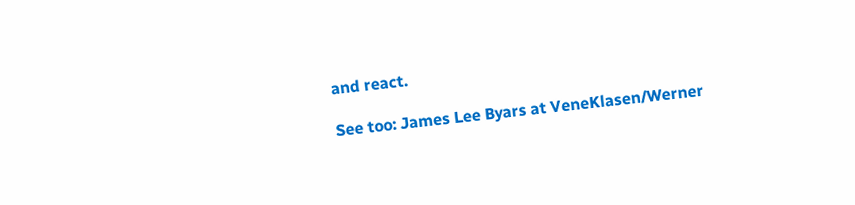and react.

See too: James Lee Byars at VeneKlasen/Werner